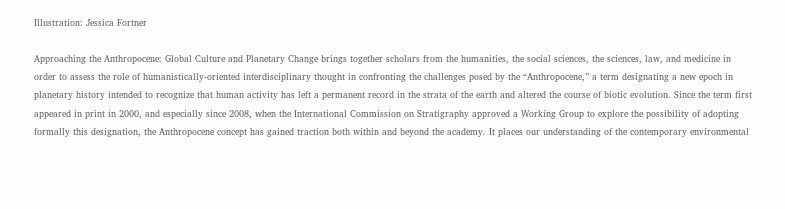Illustration: Jessica Fortner

Approaching the Anthropocene: Global Culture and Planetary Change brings together scholars from the humanities, the social sciences, the sciences, law, and medicine in order to assess the role of humanistically-oriented interdisciplinary thought in confronting the challenges posed by the “Anthropocene,” a term designating a new epoch in planetary history intended to recognize that human activity has left a permanent record in the strata of the earth and altered the course of biotic evolution. Since the term first appeared in print in 2000, and especially since 2008, when the International Commission on Stratigraphy approved a Working Group to explore the possibility of adopting formally this designation, the Anthropocene concept has gained traction both within and beyond the academy. It places our understanding of the contemporary environmental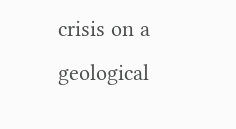crisis on a geological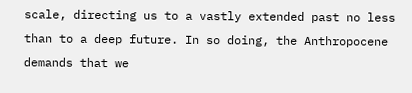scale, directing us to a vastly extended past no less than to a deep future. In so doing, the Anthropocene demands that we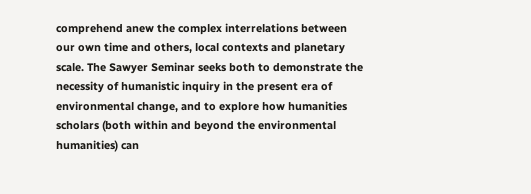comprehend anew the complex interrelations between our own time and others, local contexts and planetary scale. The Sawyer Seminar seeks both to demonstrate the necessity of humanistic inquiry in the present era of environmental change, and to explore how humanities scholars (both within and beyond the environmental humanities) can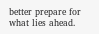better prepare for what lies ahead.